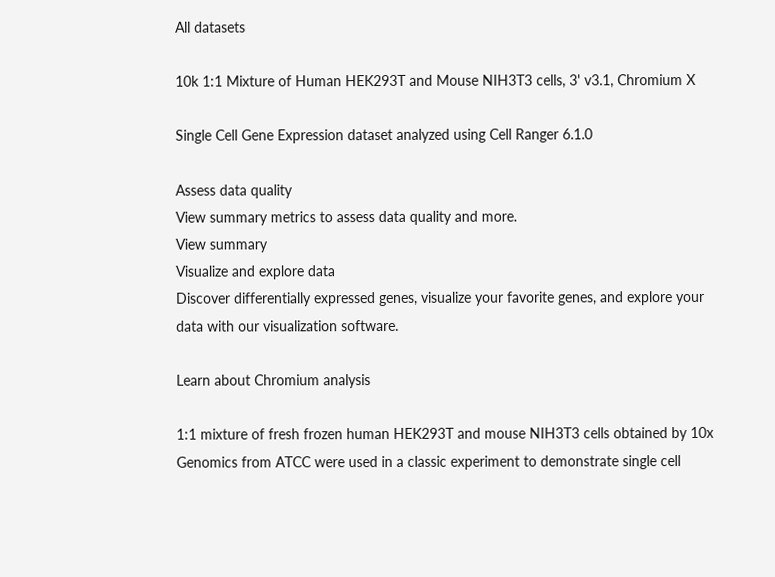All datasets

10k 1:1 Mixture of Human HEK293T and Mouse NIH3T3 cells, 3' v3.1, Chromium X

Single Cell Gene Expression dataset analyzed using Cell Ranger 6.1.0

Assess data quality
View summary metrics to assess data quality and more.
View summary
Visualize and explore data
Discover differentially expressed genes, visualize your favorite genes, and explore your data with our visualization software.

Learn about Chromium analysis

1:1 mixture of fresh frozen human HEK293T and mouse NIH3T3 cells obtained by 10x Genomics from ATCC were used in a classic experiment to demonstrate single cell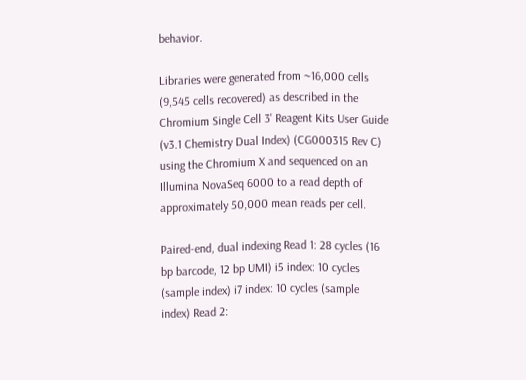behavior.

Libraries were generated from ~16,000 cells (9,545 cells recovered) as described in the Chromium Single Cell 3' Reagent Kits User Guide (v3.1 Chemistry Dual Index) (CG000315 Rev C) using the Chromium X and sequenced on an Illumina NovaSeq 6000 to a read depth of approximately 50,000 mean reads per cell.

Paired-end, dual indexing Read 1: 28 cycles (16 bp barcode, 12 bp UMI) i5 index: 10 cycles (sample index) i7 index: 10 cycles (sample index) Read 2: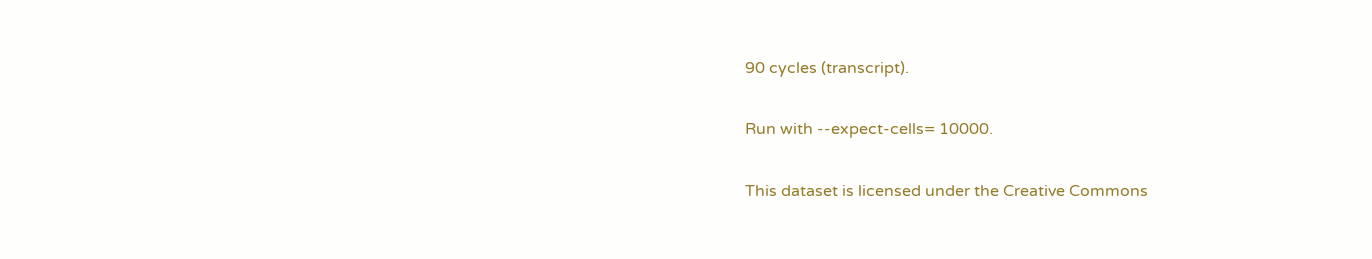90 cycles (transcript).

Run with --expect-cells= 10000.

This dataset is licensed under the Creative Commons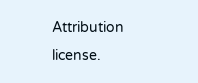Attribution license.